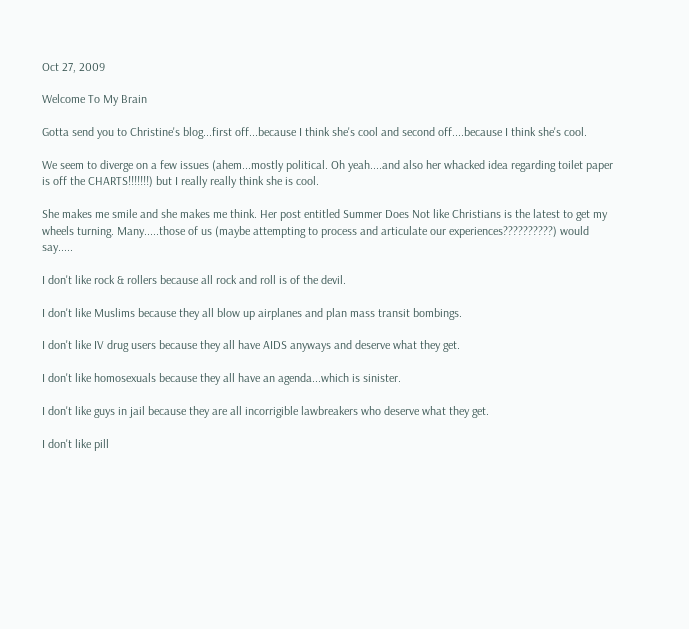Oct 27, 2009

Welcome To My Brain

Gotta send you to Christine's blog...first off...because I think she's cool and second off....because I think she's cool.

We seem to diverge on a few issues (ahem...mostly political. Oh yeah....and also her whacked idea regarding toilet paper is off the CHARTS!!!!!!!) but I really really think she is cool.

She makes me smile and she makes me think. Her post entitled Summer Does Not like Christians is the latest to get my wheels turning. Many.....those of us (maybe attempting to process and articulate our experiences??????????) would say.....

I don't like rock & rollers because all rock and roll is of the devil.

I don't like Muslims because they all blow up airplanes and plan mass transit bombings.

I don't like IV drug users because they all have AIDS anyways and deserve what they get.

I don't like homosexuals because they all have an agenda...which is sinister.

I don't like guys in jail because they are all incorrigible lawbreakers who deserve what they get.

I don't like pill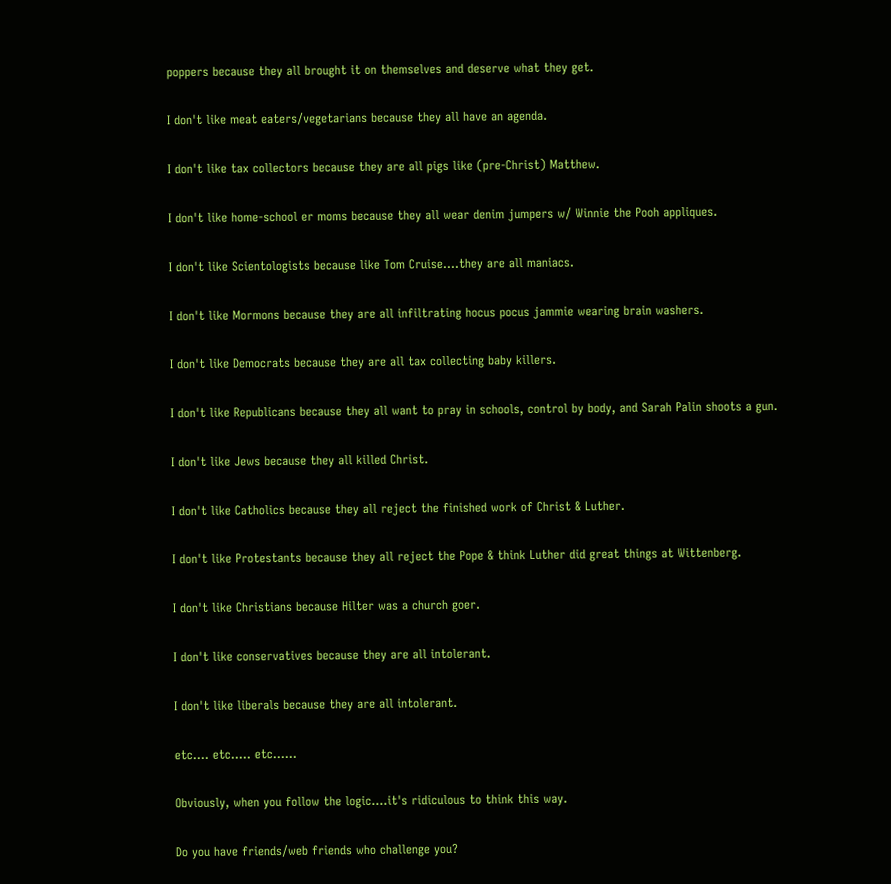poppers because they all brought it on themselves and deserve what they get.

I don't like meat eaters/vegetarians because they all have an agenda.

I don't like tax collectors because they are all pigs like (pre-Christ) Matthew.

I don't like home-school er moms because they all wear denim jumpers w/ Winnie the Pooh appliques.

I don't like Scientologists because like Tom Cruise....they are all maniacs.

I don't like Mormons because they are all infiltrating hocus pocus jammie wearing brain washers.

I don't like Democrats because they are all tax collecting baby killers.

I don't like Republicans because they all want to pray in schools, control by body, and Sarah Palin shoots a gun.

I don't like Jews because they all killed Christ.

I don't like Catholics because they all reject the finished work of Christ & Luther.

I don't like Protestants because they all reject the Pope & think Luther did great things at Wittenberg.

I don't like Christians because Hilter was a church goer.

I don't like conservatives because they are all intolerant.

I don't like liberals because they are all intolerant.

etc.... etc..... etc......

Obviously, when you follow the logic....it's ridiculous to think this way.

Do you have friends/web friends who challenge you?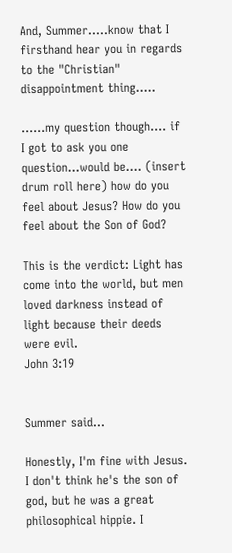And, Summer.....know that I firsthand hear you in regards to the "Christian" disappointment thing.....

......my question though.... if I got to ask you one question...would be.... (insert drum roll here) how do you feel about Jesus? How do you feel about the Son of God?

This is the verdict: Light has come into the world, but men loved darkness instead of light because their deeds were evil.
John 3:19


Summer said...

Honestly, I'm fine with Jesus. I don't think he's the son of god, but he was a great philosophical hippie. I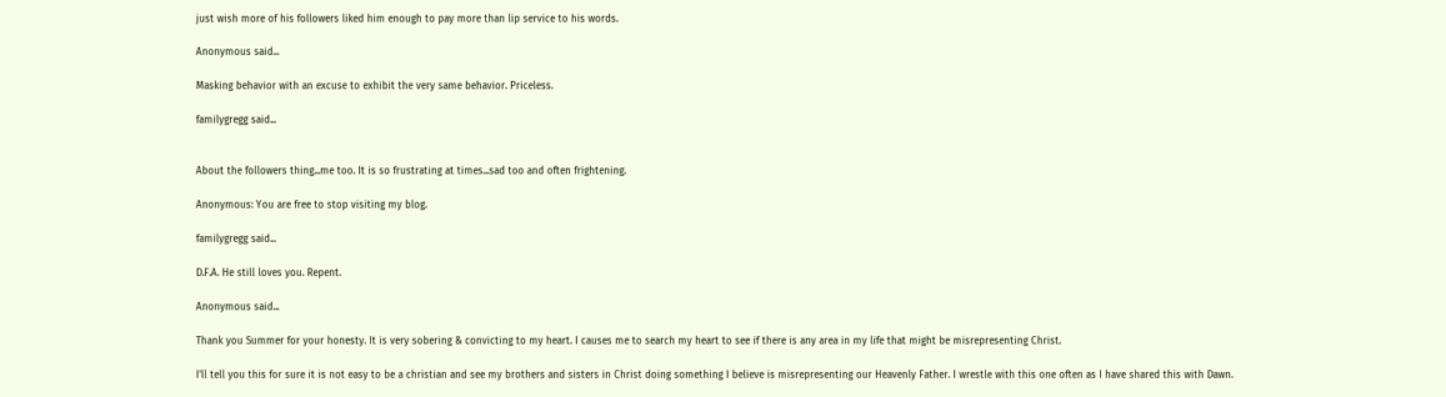just wish more of his followers liked him enough to pay more than lip service to his words.

Anonymous said...

Masking behavior with an excuse to exhibit the very same behavior. Priceless.

familygregg said...


About the followers thing...me too. It is so frustrating at times...sad too and often frightening.

Anonymous: You are free to stop visiting my blog.

familygregg said...

D.F.A. He still loves you. Repent.

Anonymous said...

Thank you Summer for your honesty. It is very sobering & convicting to my heart. I causes me to search my heart to see if there is any area in my life that might be misrepresenting Christ.

I'll tell you this for sure it is not easy to be a christian and see my brothers and sisters in Christ doing something I believe is misrepresenting our Heavenly Father. I wrestle with this one often as I have shared this with Dawn.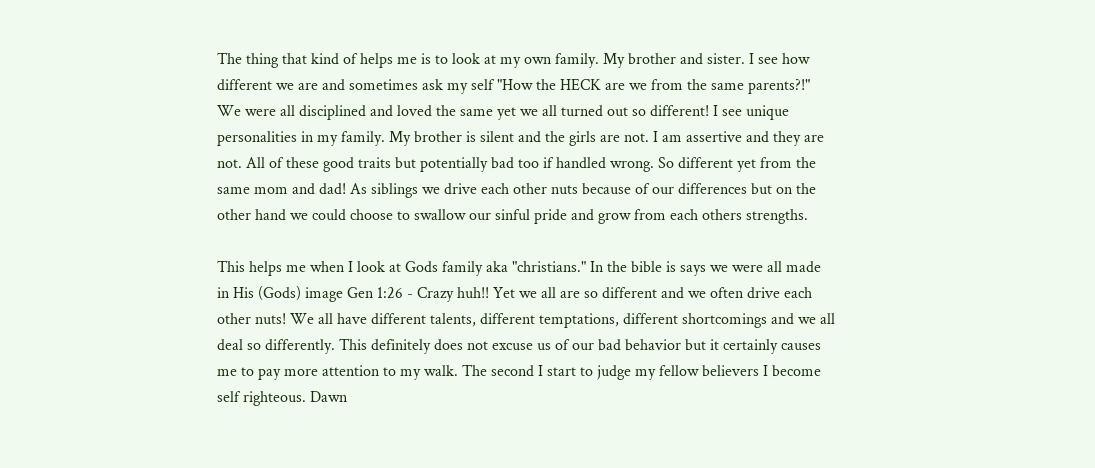The thing that kind of helps me is to look at my own family. My brother and sister. I see how different we are and sometimes ask my self "How the HECK are we from the same parents?!" We were all disciplined and loved the same yet we all turned out so different! I see unique personalities in my family. My brother is silent and the girls are not. I am assertive and they are not. All of these good traits but potentially bad too if handled wrong. So different yet from the same mom and dad! As siblings we drive each other nuts because of our differences but on the other hand we could choose to swallow our sinful pride and grow from each others strengths.

This helps me when I look at Gods family aka "christians." In the bible is says we were all made in His (Gods) image Gen 1:26 - Crazy huh!! Yet we all are so different and we often drive each other nuts! We all have different talents, different temptations, different shortcomings and we all deal so differently. This definitely does not excuse us of our bad behavior but it certainly causes me to pay more attention to my walk. The second I start to judge my fellow believers I become self righteous. Dawn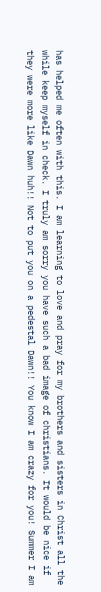has helped me often with this. I am learning to love and pray for my brothers and sisters in Christ all the while keep myself in check. I truly am sorry you have such a bad image of christians. It would be nice if they were more like Dawn huh!! Not to put you on a pedestal Dawn!! You know I am crazy for you! Summer I am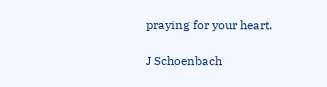praying for your heart.

J Schoenbach